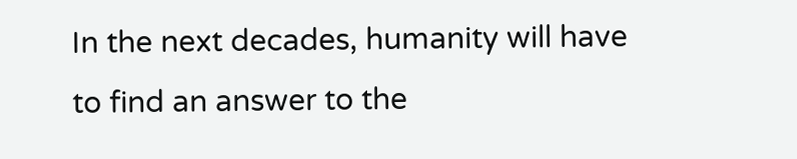In the next decades, humanity will have to find an answer to the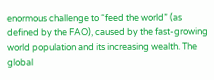enormous challenge to “feed the world” (as defined by the FAO), caused by the fast-growing world population and its increasing wealth. The global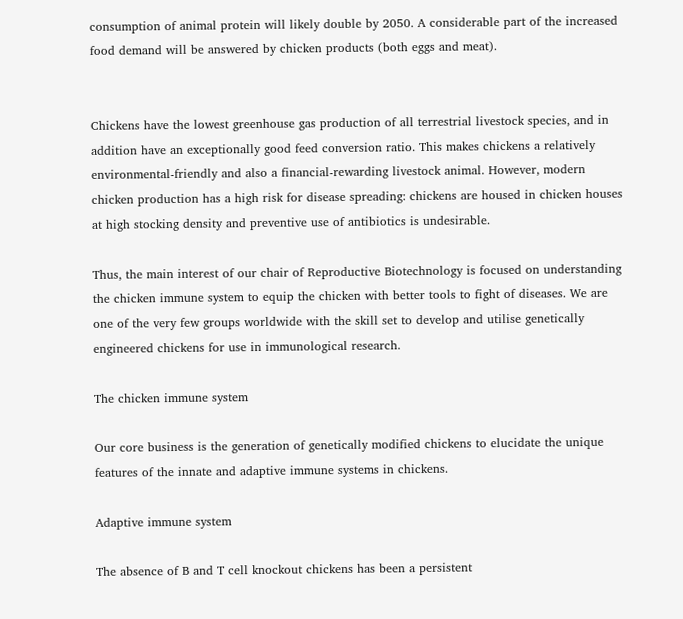consumption of animal protein will likely double by 2050. A considerable part of the increased food demand will be answered by chicken products (both eggs and meat).


Chickens have the lowest greenhouse gas production of all terrestrial livestock species, and in addition have an exceptionally good feed conversion ratio. This makes chickens a relatively environmental-friendly and also a financial-rewarding livestock animal. However, modern chicken production has a high risk for disease spreading: chickens are housed in chicken houses at high stocking density and preventive use of antibiotics is undesirable.

Thus, the main interest of our chair of Reproductive Biotechnology is focused on understanding the chicken immune system to equip the chicken with better tools to fight of diseases. We are one of the very few groups worldwide with the skill set to develop and utilise genetically engineered chickens for use in immunological research.

The chicken immune system

Our core business is the generation of genetically modified chickens to elucidate the unique features of the innate and adaptive immune systems in chickens.

Adaptive immune system

The absence of B and T cell knockout chickens has been a persistent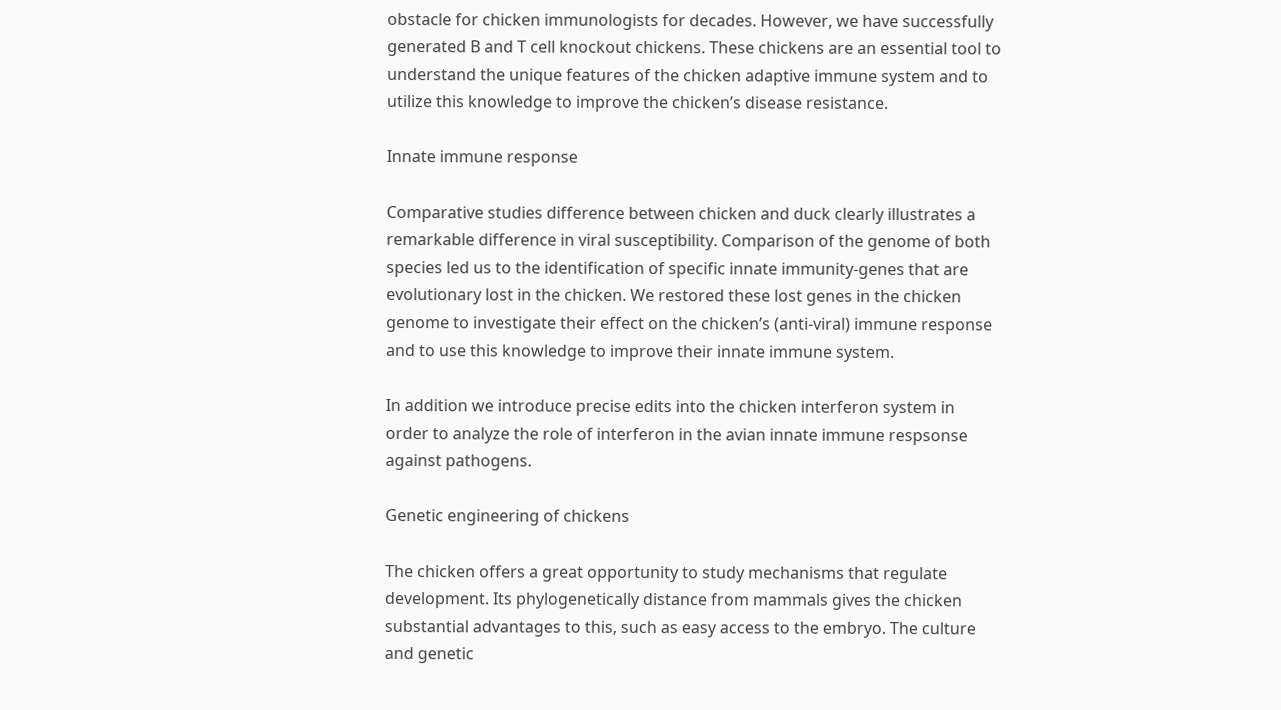obstacle for chicken immunologists for decades. However, we have successfully generated B and T cell knockout chickens. These chickens are an essential tool to understand the unique features of the chicken adaptive immune system and to utilize this knowledge to improve the chicken’s disease resistance.

Innate immune response

Comparative studies difference between chicken and duck clearly illustrates a remarkable difference in viral susceptibility. Comparison of the genome of both species led us to the identification of specific innate immunity-genes that are evolutionary lost in the chicken. We restored these lost genes in the chicken genome to investigate their effect on the chicken’s (anti-viral) immune response and to use this knowledge to improve their innate immune system.

In addition we introduce precise edits into the chicken interferon system in order to analyze the role of interferon in the avian innate immune respsonse against pathogens.

Genetic engineering of chickens

The chicken offers a great opportunity to study mechanisms that regulate development. Its phylogenetically distance from mammals gives the chicken substantial advantages to this, such as easy access to the embryo. The culture and genetic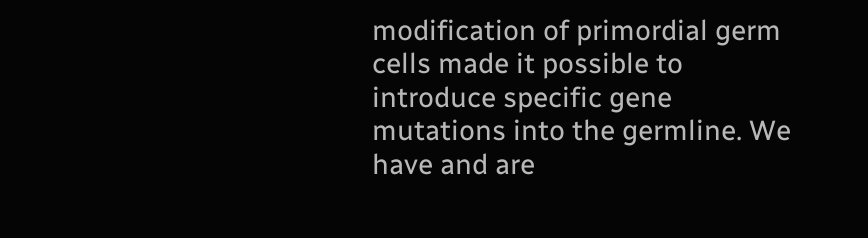modification of primordial germ cells made it possible to introduce specific gene mutations into the germline. We have and are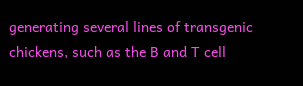generating several lines of transgenic chickens, such as the B and T cell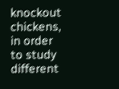knockout chickens, in order to study different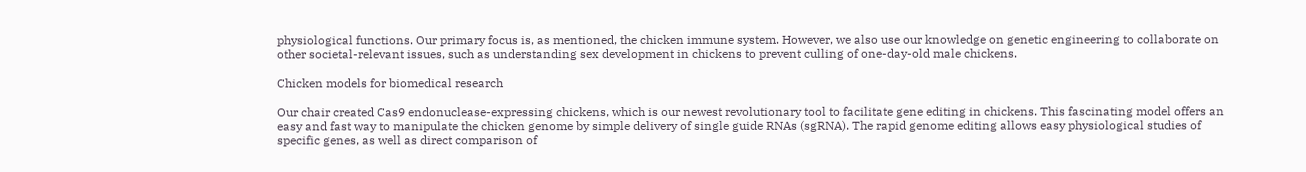physiological functions. Our primary focus is, as mentioned, the chicken immune system. However, we also use our knowledge on genetic engineering to collaborate on other societal-relevant issues, such as understanding sex development in chickens to prevent culling of one-day-old male chickens.

Chicken models for biomedical research

Our chair created Cas9 endonuclease-expressing chickens, which is our newest revolutionary tool to facilitate gene editing in chickens. This fascinating model offers an easy and fast way to manipulate the chicken genome by simple delivery of single guide RNAs (sgRNA). The rapid genome editing allows easy physiological studies of specific genes, as well as direct comparison of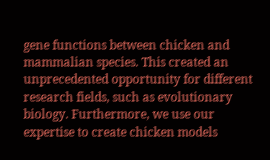gene functions between chicken and mammalian species. This created an unprecedented opportunity for different research fields, such as evolutionary biology. Furthermore, we use our expertise to create chicken models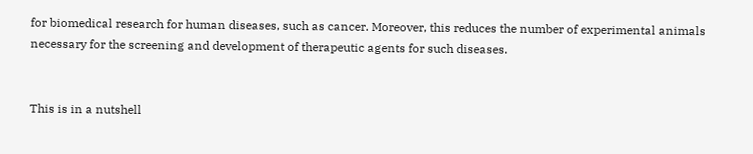for biomedical research for human diseases, such as cancer. Moreover, this reduces the number of experimental animals necessary for the screening and development of therapeutic agents for such diseases.


This is in a nutshell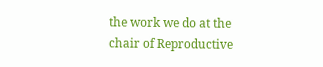the work we do at the chair of Reproductive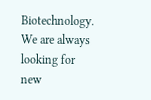Biotechnology. We are always looking for new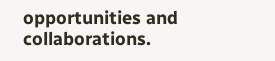opportunities and collaborations.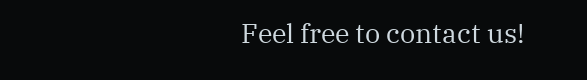Feel free to contact us!